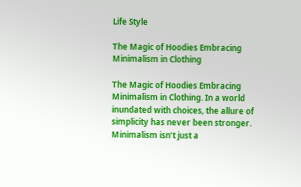Life Style

The Magic of Hoodies Embracing Minimalism in Clothing

The Magic of Hoodies Embracing Minimalism in Clothing. In a world inundated with choices, the allure of simplicity has never been stronger. Minimalism isn’t just a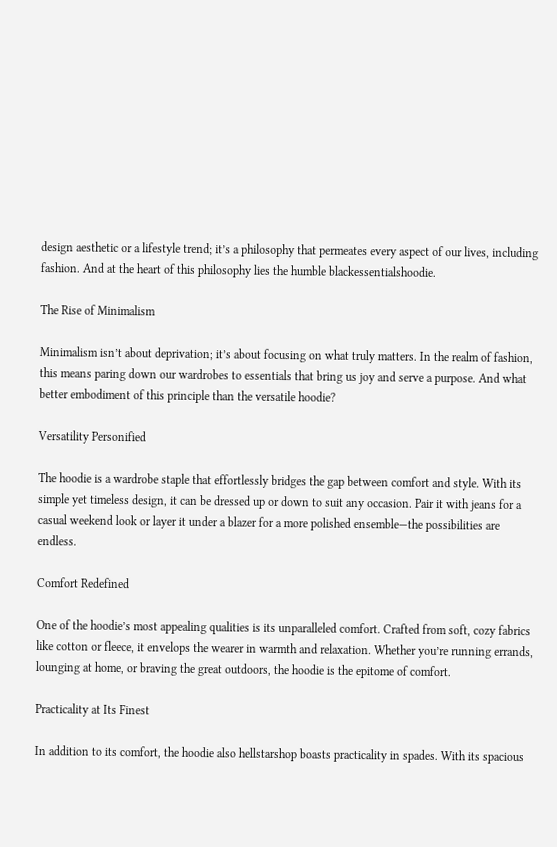design aesthetic or a lifestyle trend; it’s a philosophy that permeates every aspect of our lives, including fashion. And at the heart of this philosophy lies the humble blackessentialshoodie.

The Rise of Minimalism

Minimalism isn’t about deprivation; it’s about focusing on what truly matters. In the realm of fashion, this means paring down our wardrobes to essentials that bring us joy and serve a purpose. And what better embodiment of this principle than the versatile hoodie?

Versatility Personified

The hoodie is a wardrobe staple that effortlessly bridges the gap between comfort and style. With its simple yet timeless design, it can be dressed up or down to suit any occasion. Pair it with jeans for a casual weekend look or layer it under a blazer for a more polished ensemble—the possibilities are endless.

Comfort Redefined

One of the hoodie’s most appealing qualities is its unparalleled comfort. Crafted from soft, cozy fabrics like cotton or fleece, it envelops the wearer in warmth and relaxation. Whether you’re running errands, lounging at home, or braving the great outdoors, the hoodie is the epitome of comfort.

Practicality at Its Finest

In addition to its comfort, the hoodie also hellstarshop boasts practicality in spades. With its spacious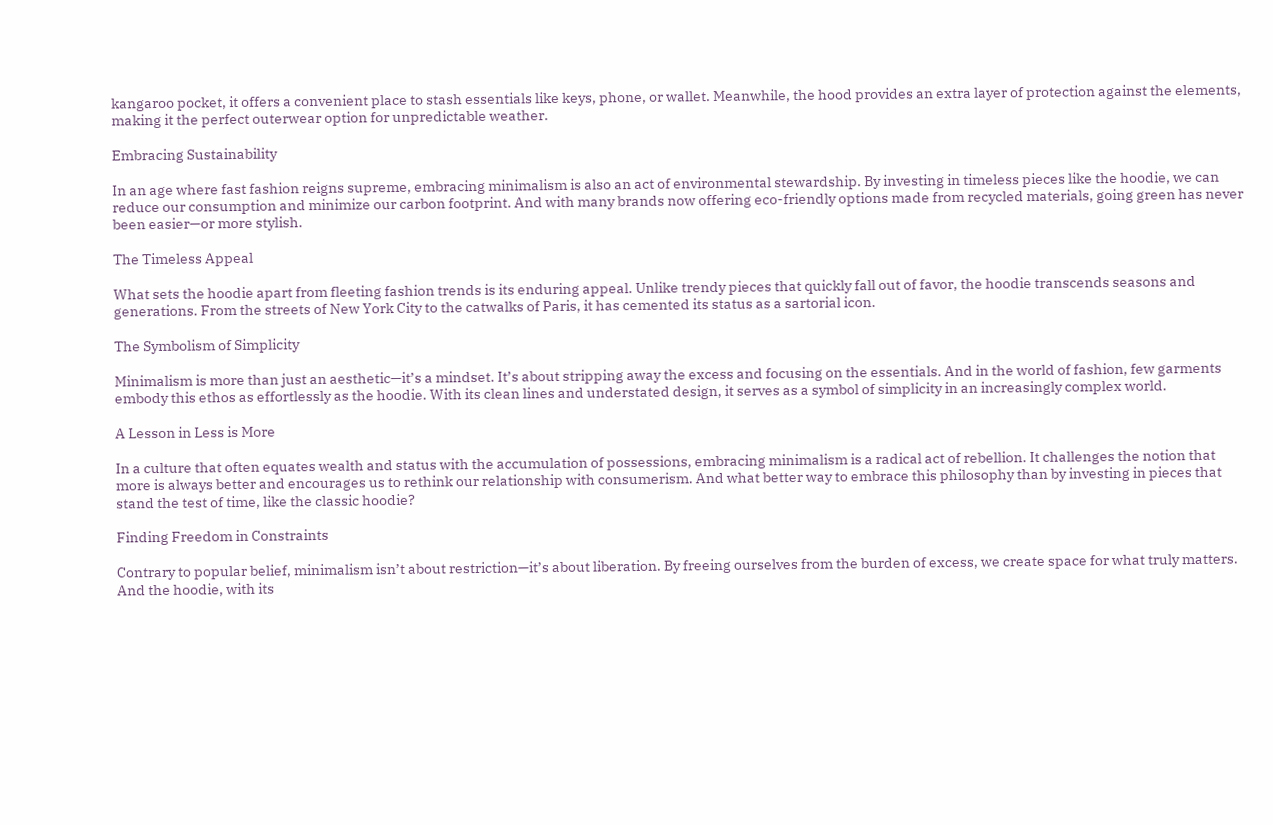kangaroo pocket, it offers a convenient place to stash essentials like keys, phone, or wallet. Meanwhile, the hood provides an extra layer of protection against the elements, making it the perfect outerwear option for unpredictable weather.

Embracing Sustainability

In an age where fast fashion reigns supreme, embracing minimalism is also an act of environmental stewardship. By investing in timeless pieces like the hoodie, we can reduce our consumption and minimize our carbon footprint. And with many brands now offering eco-friendly options made from recycled materials, going green has never been easier—or more stylish.

The Timeless Appeal

What sets the hoodie apart from fleeting fashion trends is its enduring appeal. Unlike trendy pieces that quickly fall out of favor, the hoodie transcends seasons and generations. From the streets of New York City to the catwalks of Paris, it has cemented its status as a sartorial icon.

The Symbolism of Simplicity

Minimalism is more than just an aesthetic—it’s a mindset. It’s about stripping away the excess and focusing on the essentials. And in the world of fashion, few garments embody this ethos as effortlessly as the hoodie. With its clean lines and understated design, it serves as a symbol of simplicity in an increasingly complex world.

A Lesson in Less is More

In a culture that often equates wealth and status with the accumulation of possessions, embracing minimalism is a radical act of rebellion. It challenges the notion that more is always better and encourages us to rethink our relationship with consumerism. And what better way to embrace this philosophy than by investing in pieces that stand the test of time, like the classic hoodie?

Finding Freedom in Constraints

Contrary to popular belief, minimalism isn’t about restriction—it’s about liberation. By freeing ourselves from the burden of excess, we create space for what truly matters. And the hoodie, with its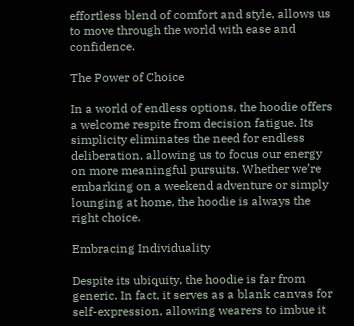effortless blend of comfort and style, allows us to move through the world with ease and confidence.

The Power of Choice

In a world of endless options, the hoodie offers a welcome respite from decision fatigue. Its simplicity eliminates the need for endless deliberation, allowing us to focus our energy on more meaningful pursuits. Whether we’re embarking on a weekend adventure or simply lounging at home, the hoodie is always the right choice.

Embracing Individuality

Despite its ubiquity, the hoodie is far from generic. In fact, it serves as a blank canvas for self-expression, allowing wearers to imbue it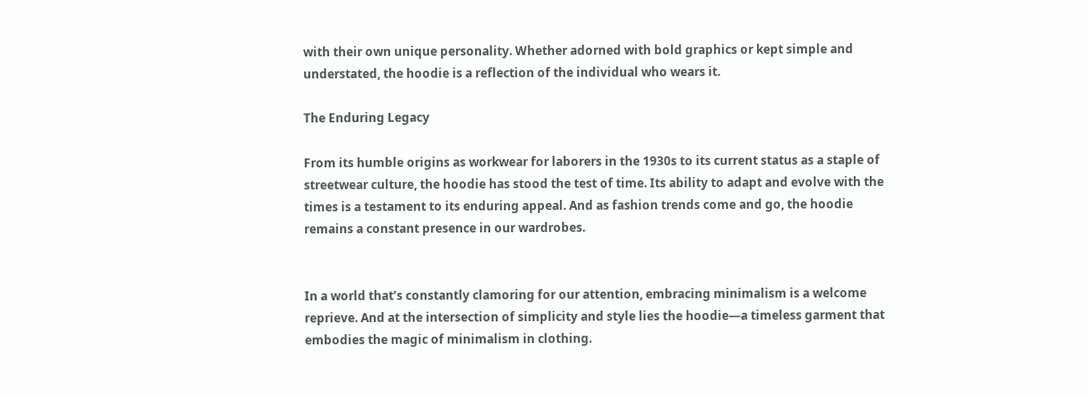with their own unique personality. Whether adorned with bold graphics or kept simple and understated, the hoodie is a reflection of the individual who wears it.

The Enduring Legacy

From its humble origins as workwear for laborers in the 1930s to its current status as a staple of streetwear culture, the hoodie has stood the test of time. Its ability to adapt and evolve with the times is a testament to its enduring appeal. And as fashion trends come and go, the hoodie remains a constant presence in our wardrobes.


In a world that’s constantly clamoring for our attention, embracing minimalism is a welcome reprieve. And at the intersection of simplicity and style lies the hoodie—a timeless garment that embodies the magic of minimalism in clothing.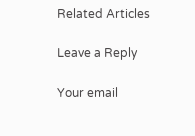Related Articles

Leave a Reply

Your email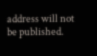address will not be published.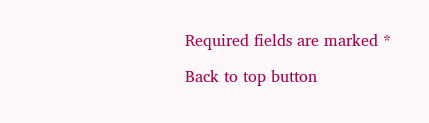Required fields are marked *

Back to top button